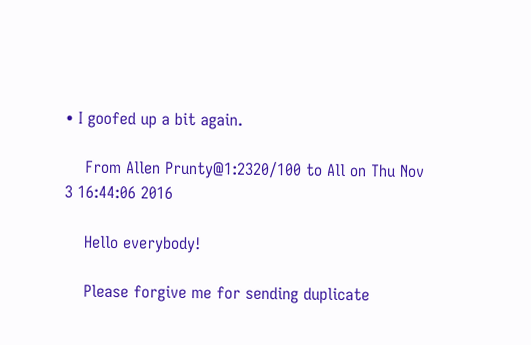• I goofed up a bit again.

    From Allen Prunty@1:2320/100 to All on Thu Nov 3 16:44:06 2016

    Hello everybody!

    Please forgive me for sending duplicate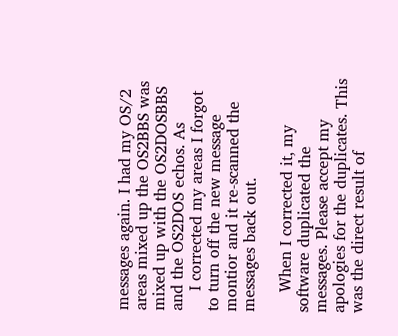messages again. I had my OS/2 areas mixed up the OS2BBS was mixed up with the OS2DOSBBS and the OS2DOS echos. As
    I corrected my areas I forgot to turn off the new message montior and it re-scanned the messages back out.

    When I corrected it, my software duplicated the messages. Please accept my apologies for the duplicates. This was the direct result of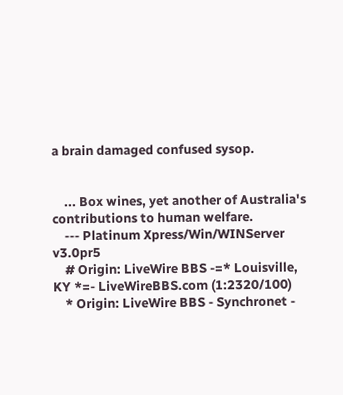a brain damaged confused sysop.


    ... Box wines, yet another of Australia's contributions to human welfare.
    --- Platinum Xpress/Win/WINServer v3.0pr5
    # Origin: LiveWire BBS -=* Louisville, KY *=- LiveWireBBS.com (1:2320/100)
    * Origin: LiveWire BBS - Synchronet -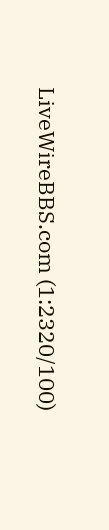LiveWireBBS.com (1:2320/100)